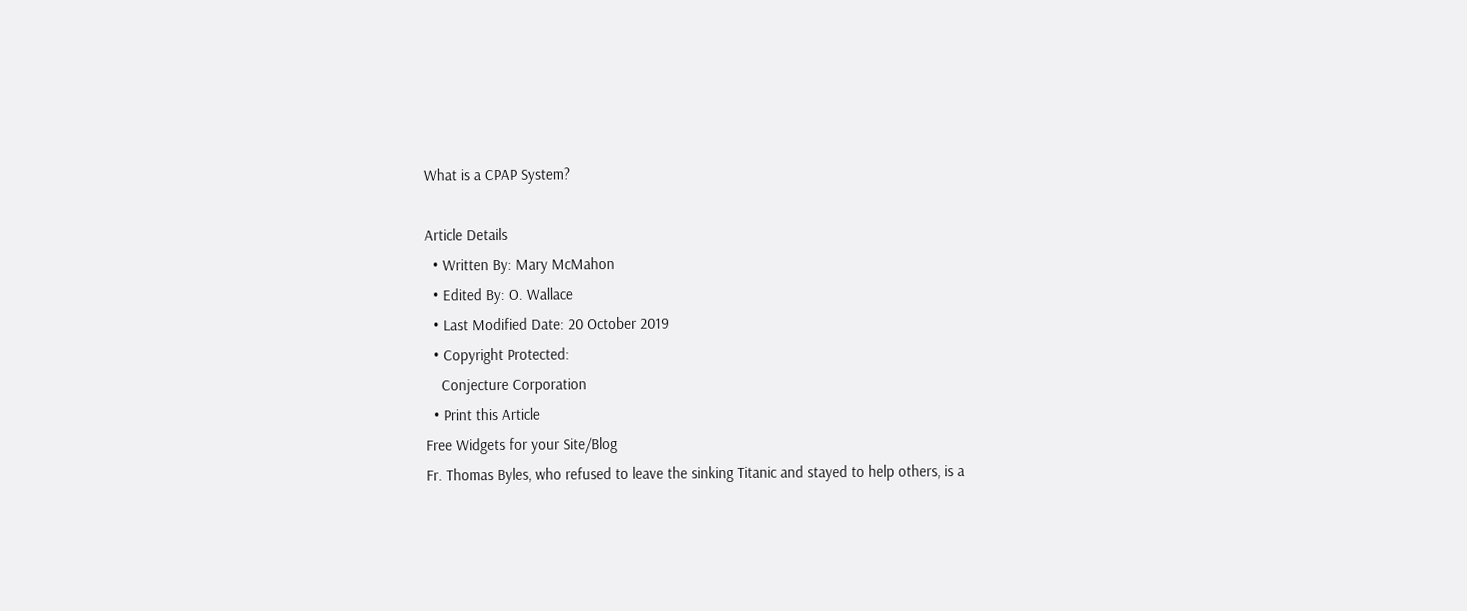What is a CPAP System?

Article Details
  • Written By: Mary McMahon
  • Edited By: O. Wallace
  • Last Modified Date: 20 October 2019
  • Copyright Protected:
    Conjecture Corporation
  • Print this Article
Free Widgets for your Site/Blog
Fr. Thomas Byles, who refused to leave the sinking Titanic and stayed to help others, is a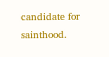candidate for sainthood.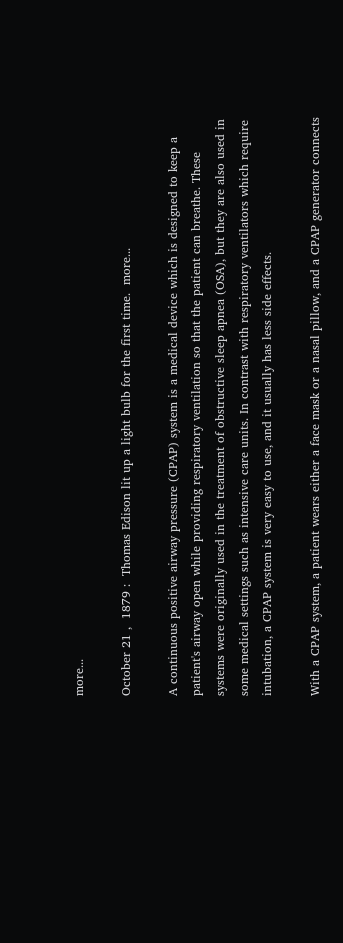more...

October 21 ,  1879 :  Thomas Edison lit up a light bulb for the first time.  more...

A continuous positive airway pressure (CPAP) system is a medical device which is designed to keep a patient's airway open while providing respiratory ventilation so that the patient can breathe. These systems were originally used in the treatment of obstructive sleep apnea (OSA), but they are also used in some medical settings such as intensive care units. In contrast with respiratory ventilators which require intubation, a CPAP system is very easy to use, and it usually has less side effects.

With a CPAP system, a patient wears either a face mask or a nasal pillow, and a CPAP generator connects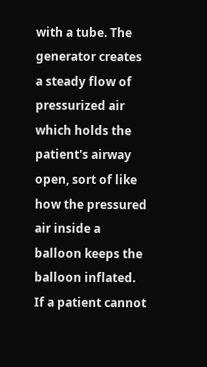with a tube. The generator creates a steady flow of pressurized air which holds the patient's airway open, sort of like how the pressured air inside a balloon keeps the balloon inflated. If a patient cannot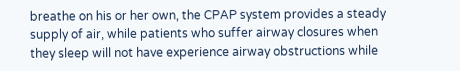breathe on his or her own, the CPAP system provides a steady supply of air, while patients who suffer airway closures when they sleep will not have experience airway obstructions while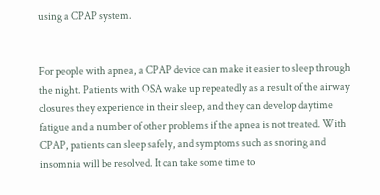using a CPAP system.


For people with apnea, a CPAP device can make it easier to sleep through the night. Patients with OSA wake up repeatedly as a result of the airway closures they experience in their sleep, and they can develop daytime fatigue and a number of other problems if the apnea is not treated. With CPAP, patients can sleep safely, and symptoms such as snoring and insomnia will be resolved. It can take some time to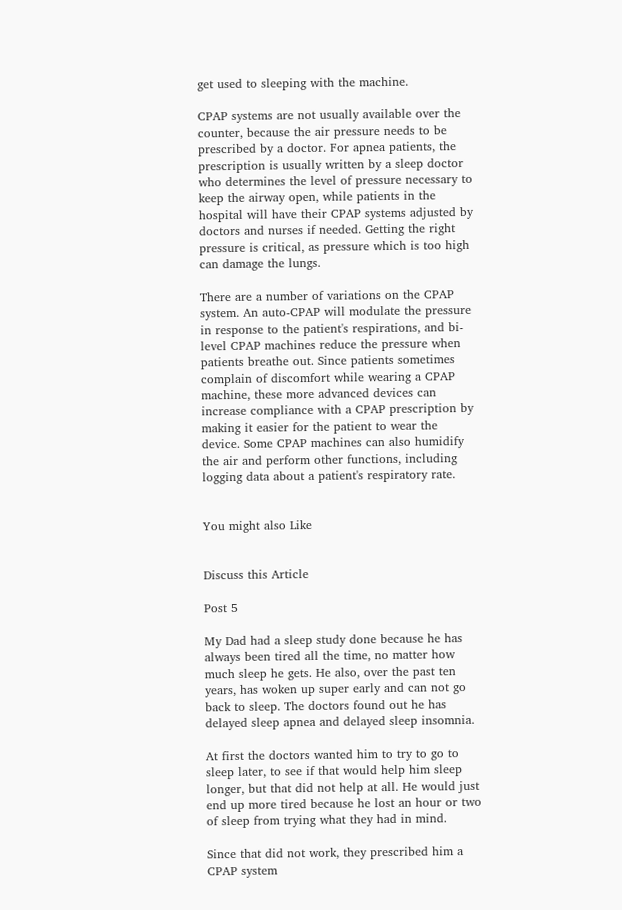get used to sleeping with the machine.

CPAP systems are not usually available over the counter, because the air pressure needs to be prescribed by a doctor. For apnea patients, the prescription is usually written by a sleep doctor who determines the level of pressure necessary to keep the airway open, while patients in the hospital will have their CPAP systems adjusted by doctors and nurses if needed. Getting the right pressure is critical, as pressure which is too high can damage the lungs.

There are a number of variations on the CPAP system. An auto-CPAP will modulate the pressure in response to the patient's respirations, and bi-level CPAP machines reduce the pressure when patients breathe out. Since patients sometimes complain of discomfort while wearing a CPAP machine, these more advanced devices can increase compliance with a CPAP prescription by making it easier for the patient to wear the device. Some CPAP machines can also humidify the air and perform other functions, including logging data about a patient's respiratory rate.


You might also Like


Discuss this Article

Post 5

My Dad had a sleep study done because he has always been tired all the time, no matter how much sleep he gets. He also, over the past ten years, has woken up super early and can not go back to sleep. The doctors found out he has delayed sleep apnea and delayed sleep insomnia.

At first the doctors wanted him to try to go to sleep later, to see if that would help him sleep longer, but that did not help at all. He would just end up more tired because he lost an hour or two of sleep from trying what they had in mind.

Since that did not work, they prescribed him a CPAP system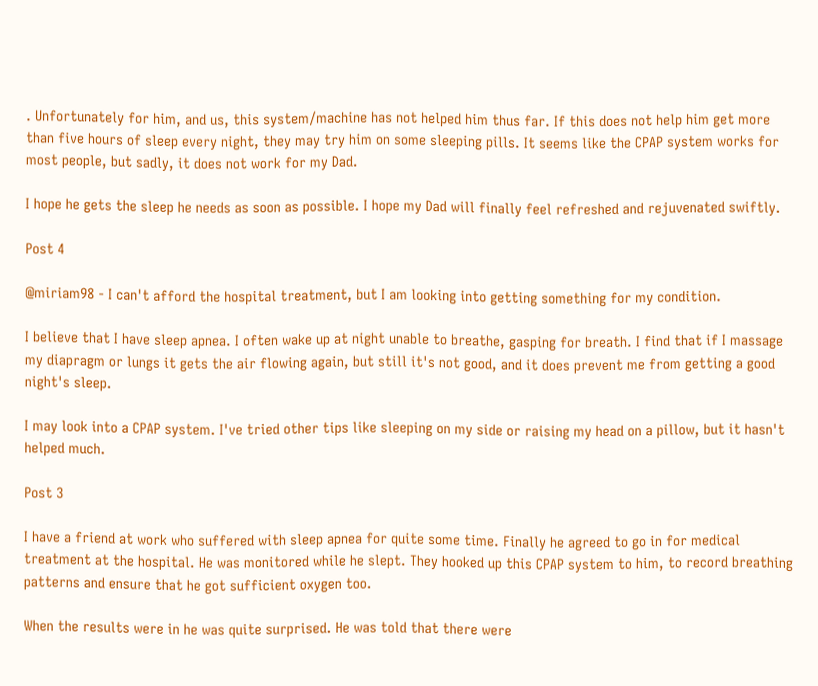. Unfortunately for him, and us, this system/machine has not helped him thus far. If this does not help him get more than five hours of sleep every night, they may try him on some sleeping pills. It seems like the CPAP system works for most people, but sadly, it does not work for my Dad.

I hope he gets the sleep he needs as soon as possible. I hope my Dad will finally feel refreshed and rejuvenated swiftly.

Post 4

@miriam98 - I can't afford the hospital treatment, but I am looking into getting something for my condition.

I believe that I have sleep apnea. I often wake up at night unable to breathe, gasping for breath. I find that if I massage my diapragm or lungs it gets the air flowing again, but still it's not good, and it does prevent me from getting a good night's sleep.

I may look into a CPAP system. I've tried other tips like sleeping on my side or raising my head on a pillow, but it hasn't helped much.

Post 3

I have a friend at work who suffered with sleep apnea for quite some time. Finally he agreed to go in for medical treatment at the hospital. He was monitored while he slept. They hooked up this CPAP system to him, to record breathing patterns and ensure that he got sufficient oxygen too.

When the results were in he was quite surprised. He was told that there were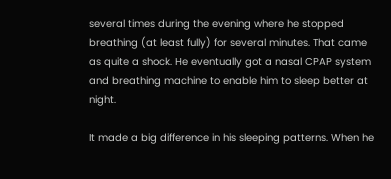several times during the evening where he stopped breathing (at least fully) for several minutes. That came as quite a shock. He eventually got a nasal CPAP system and breathing machine to enable him to sleep better at night.

It made a big difference in his sleeping patterns. When he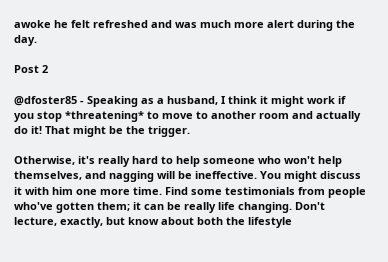awoke he felt refreshed and was much more alert during the day.

Post 2

@dfoster85 - Speaking as a husband, I think it might work if you stop *threatening* to move to another room and actually do it! That might be the trigger.

Otherwise, it's really hard to help someone who won't help themselves, and nagging will be ineffective. You might discuss it with him one more time. Find some testimonials from people who've gotten them; it can be really life changing. Don't lecture, exactly, but know about both the lifestyle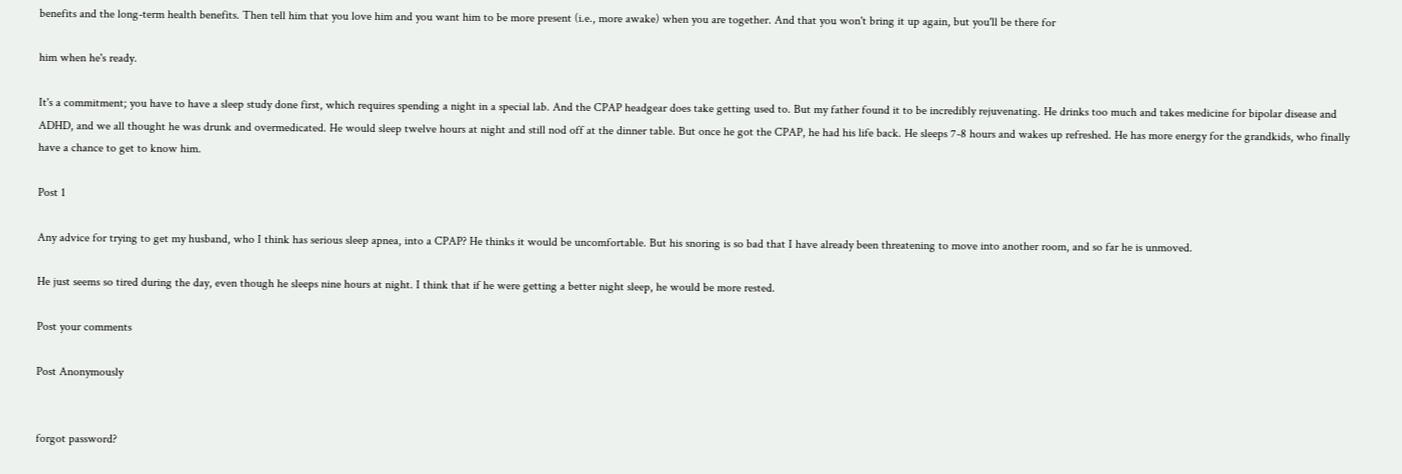benefits and the long-term health benefits. Then tell him that you love him and you want him to be more present (i.e., more awake) when you are together. And that you won't bring it up again, but you'll be there for

him when he's ready.

It's a commitment; you have to have a sleep study done first, which requires spending a night in a special lab. And the CPAP headgear does take getting used to. But my father found it to be incredibly rejuvenating. He drinks too much and takes medicine for bipolar disease and ADHD, and we all thought he was drunk and overmedicated. He would sleep twelve hours at night and still nod off at the dinner table. But once he got the CPAP, he had his life back. He sleeps 7-8 hours and wakes up refreshed. He has more energy for the grandkids, who finally have a chance to get to know him.

Post 1

Any advice for trying to get my husband, who I think has serious sleep apnea, into a CPAP? He thinks it would be uncomfortable. But his snoring is so bad that I have already been threatening to move into another room, and so far he is unmoved.

He just seems so tired during the day, even though he sleeps nine hours at night. I think that if he were getting a better night sleep, he would be more rested.

Post your comments

Post Anonymously


forgot password?